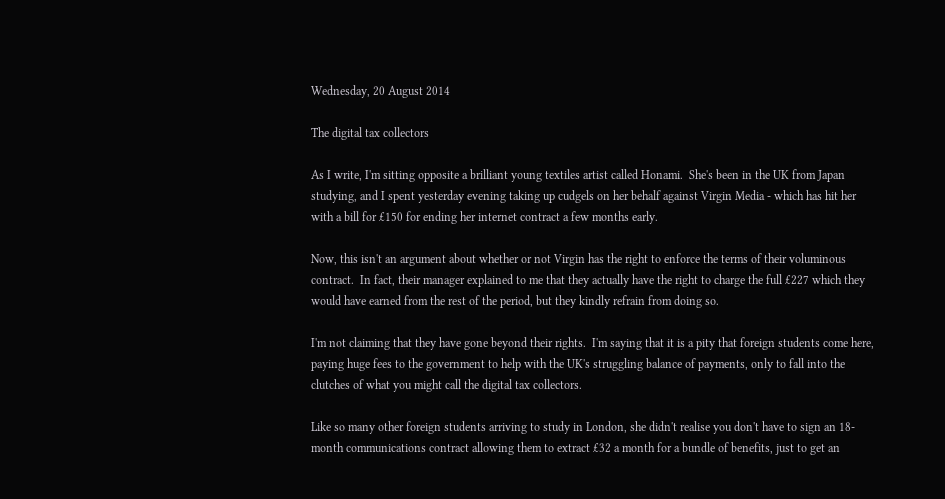Wednesday, 20 August 2014

The digital tax collectors

As I write, I'm sitting opposite a brilliant young textiles artist called Honami.  She's been in the UK from Japan studying, and I spent yesterday evening taking up cudgels on her behalf against Virgin Media - which has hit her with a bill for £150 for ending her internet contract a few months early.

Now, this isn't an argument about whether or not Virgin has the right to enforce the terms of their voluminous contract.  In fact, their manager explained to me that they actually have the right to charge the full £227 which they would have earned from the rest of the period, but they kindly refrain from doing so.

I'm not claiming that they have gone beyond their rights.  I'm saying that it is a pity that foreign students come here, paying huge fees to the government to help with the UK's struggling balance of payments, only to fall into the clutches of what you might call the digital tax collectors.

Like so many other foreign students arriving to study in London, she didn't realise you don't have to sign an 18-month communications contract allowing them to extract £32 a month for a bundle of benefits, just to get an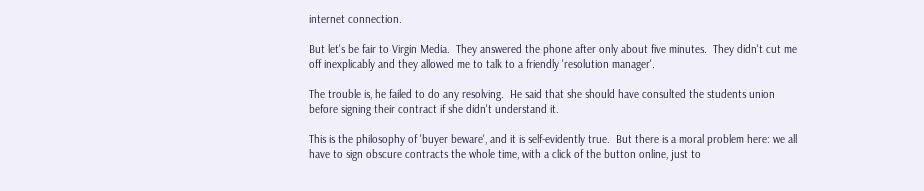internet connection.

But let's be fair to Virgin Media.  They answered the phone after only about five minutes.  They didn't cut me off inexplicably and they allowed me to talk to a friendly 'resolution manager'.

The trouble is, he failed to do any resolving.  He said that she should have consulted the students union before signing their contract if she didn't understand it.

This is the philosophy of 'buyer beware', and it is self-evidently true.  But there is a moral problem here: we all have to sign obscure contracts the whole time, with a click of the button online, just to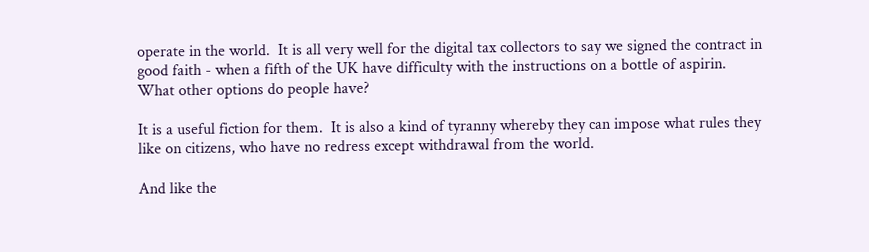operate in the world.  It is all very well for the digital tax collectors to say we signed the contract in good faith - when a fifth of the UK have difficulty with the instructions on a bottle of aspirin.  What other options do people have?

It is a useful fiction for them.  It is also a kind of tyranny whereby they can impose what rules they like on citizens, who have no redress except withdrawal from the world.

And like the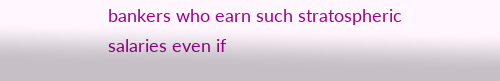bankers who earn such stratospheric salaries even if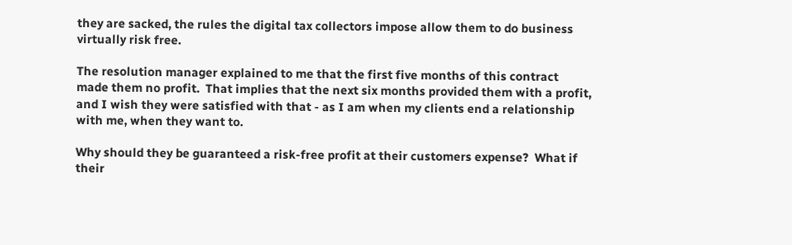they are sacked, the rules the digital tax collectors impose allow them to do business virtually risk free.

The resolution manager explained to me that the first five months of this contract made them no profit.  That implies that the next six months provided them with a profit, and I wish they were satisfied with that - as I am when my clients end a relationship with me, when they want to.

Why should they be guaranteed a risk-free profit at their customers expense?  What if their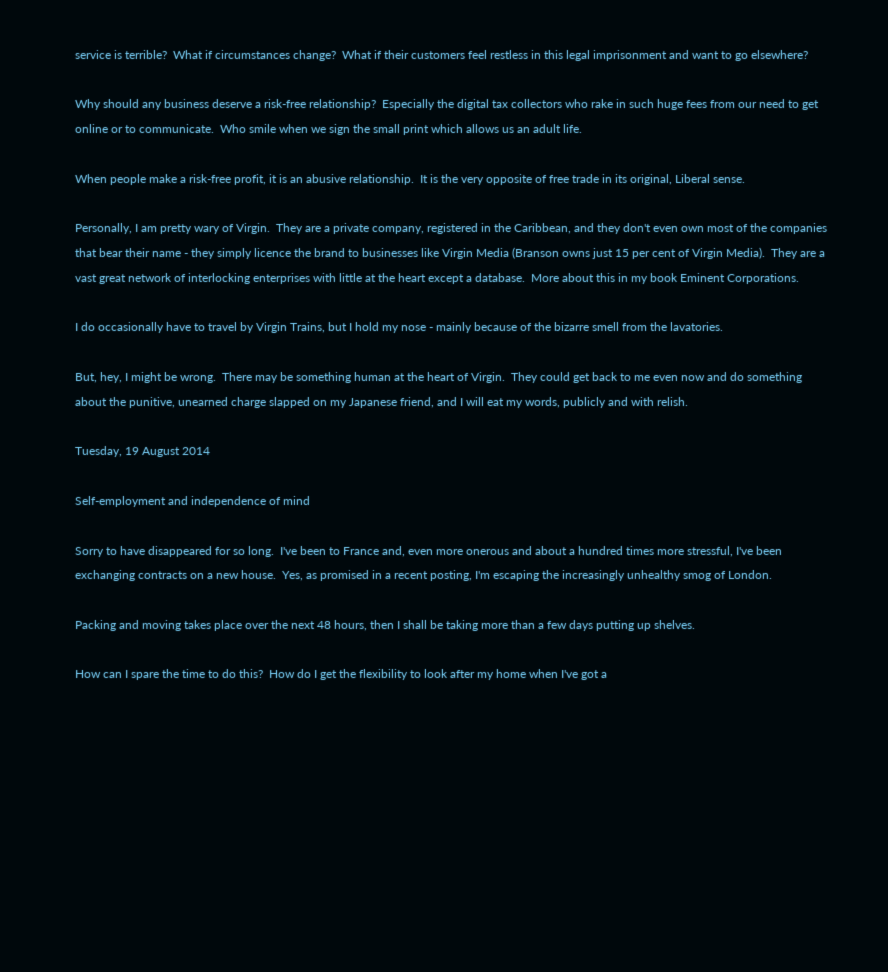service is terrible?  What if circumstances change?  What if their customers feel restless in this legal imprisonment and want to go elsewhere?

Why should any business deserve a risk-free relationship?  Especially the digital tax collectors who rake in such huge fees from our need to get online or to communicate.  Who smile when we sign the small print which allows us an adult life.

When people make a risk-free profit, it is an abusive relationship.  It is the very opposite of free trade in its original, Liberal sense.

Personally, I am pretty wary of Virgin.  They are a private company, registered in the Caribbean, and they don't even own most of the companies that bear their name - they simply licence the brand to businesses like Virgin Media (Branson owns just 15 per cent of Virgin Media).  They are a vast great network of interlocking enterprises with little at the heart except a database.  More about this in my book Eminent Corporations.

I do occasionally have to travel by Virgin Trains, but I hold my nose - mainly because of the bizarre smell from the lavatories.

But, hey, I might be wrong.  There may be something human at the heart of Virgin.  They could get back to me even now and do something about the punitive, unearned charge slapped on my Japanese friend, and I will eat my words, publicly and with relish.

Tuesday, 19 August 2014

Self-employment and independence of mind

Sorry to have disappeared for so long.  I've been to France and, even more onerous and about a hundred times more stressful, I've been exchanging contracts on a new house.  Yes, as promised in a recent posting, I'm escaping the increasingly unhealthy smog of London.

Packing and moving takes place over the next 48 hours, then I shall be taking more than a few days putting up shelves.

How can I spare the time to do this?  How do I get the flexibility to look after my home when I've got a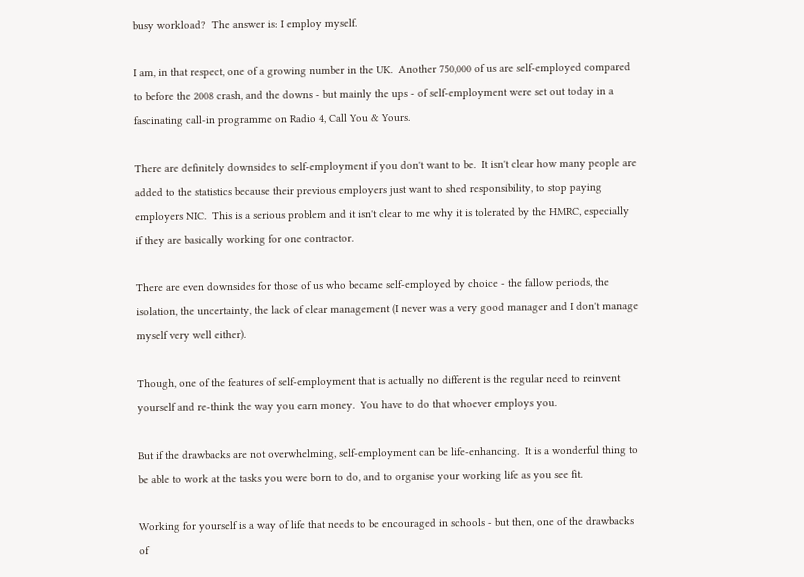busy workload?  The answer is: I employ myself.

I am, in that respect, one of a growing number in the UK.  Another 750,000 of us are self-employed compared to before the 2008 crash, and the downs - but mainly the ups - of self-employment were set out today in a fascinating call-in programme on Radio 4, Call You & Yours.

There are definitely downsides to self-employment if you don't want to be.  It isn't clear how many people are added to the statistics because their previous employers just want to shed responsibility, to stop paying employers NIC.  This is a serious problem and it isn't clear to me why it is tolerated by the HMRC, especially if they are basically working for one contractor.

There are even downsides for those of us who became self-employed by choice - the fallow periods, the isolation, the uncertainty, the lack of clear management (I never was a very good manager and I don't manage myself very well either).

Though, one of the features of self-employment that is actually no different is the regular need to reinvent yourself and re-think the way you earn money.  You have to do that whoever employs you.

But if the drawbacks are not overwhelming, self-employment can be life-enhancing.  It is a wonderful thing to be able to work at the tasks you were born to do, and to organise your working life as you see fit.

Working for yourself is a way of life that needs to be encouraged in schools - but then, one of the drawbacks of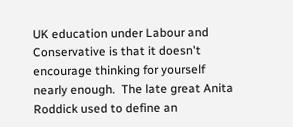UK education under Labour and Conservative is that it doesn't encourage thinking for yourself nearly enough.  The late great Anita Roddick used to define an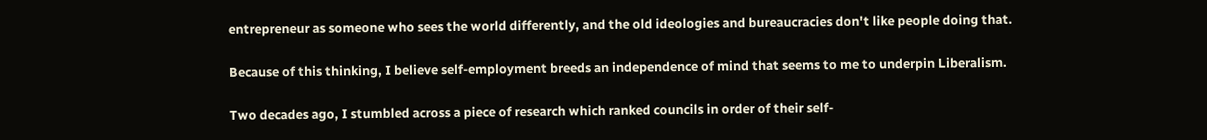entrepreneur as someone who sees the world differently, and the old ideologies and bureaucracies don't like people doing that.

Because of this thinking, I believe self-employment breeds an independence of mind that seems to me to underpin Liberalism.

Two decades ago, I stumbled across a piece of research which ranked councils in order of their self-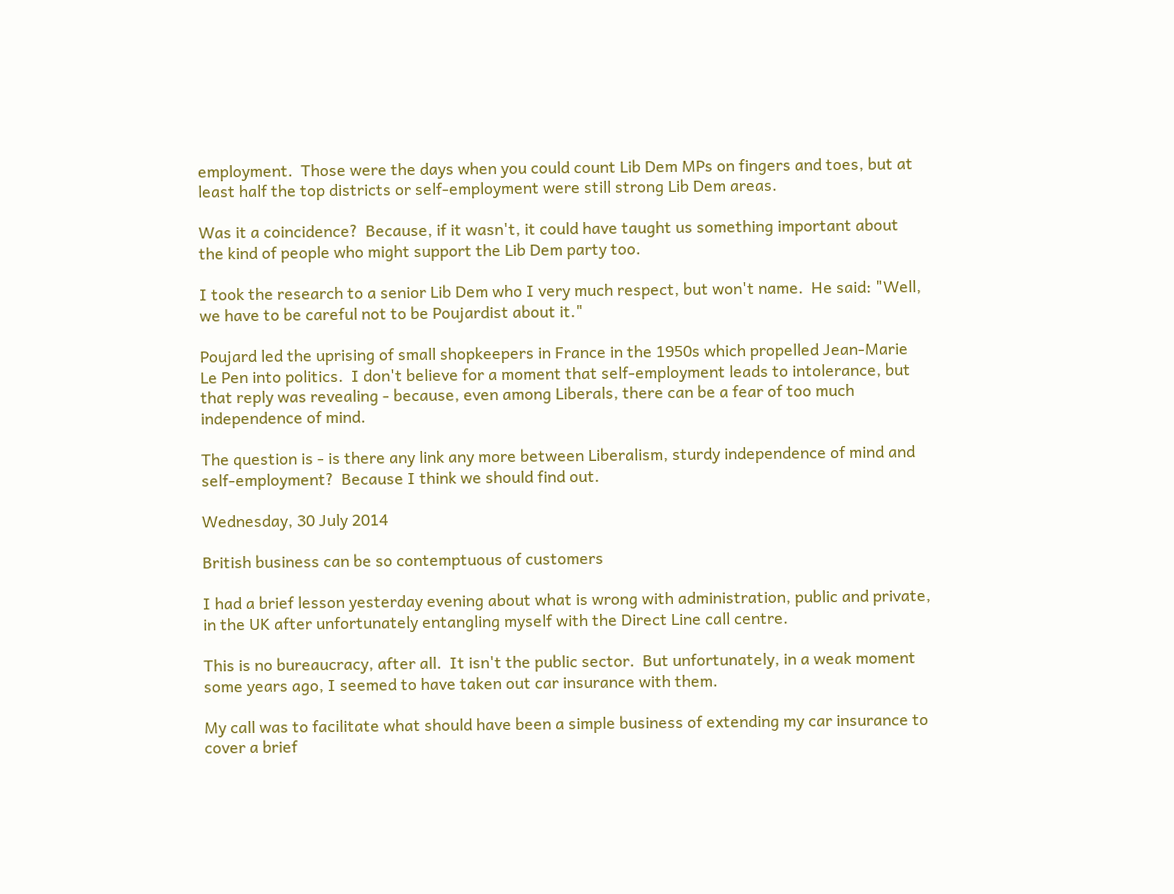employment.  Those were the days when you could count Lib Dem MPs on fingers and toes, but at least half the top districts or self-employment were still strong Lib Dem areas.

Was it a coincidence?  Because, if it wasn't, it could have taught us something important about the kind of people who might support the Lib Dem party too.

I took the research to a senior Lib Dem who I very much respect, but won't name.  He said: "Well, we have to be careful not to be Poujardist about it."

Poujard led the uprising of small shopkeepers in France in the 1950s which propelled Jean-Marie Le Pen into politics.  I don't believe for a moment that self-employment leads to intolerance, but that reply was revealing - because, even among Liberals, there can be a fear of too much independence of mind.

The question is - is there any link any more between Liberalism, sturdy independence of mind and self-employment?  Because I think we should find out.

Wednesday, 30 July 2014

British business can be so contemptuous of customers

I had a brief lesson yesterday evening about what is wrong with administration, public and private, in the UK after unfortunately entangling myself with the Direct Line call centre.

This is no bureaucracy, after all.  It isn't the public sector.  But unfortunately, in a weak moment some years ago, I seemed to have taken out car insurance with them.

My call was to facilitate what should have been a simple business of extending my car insurance to cover a brief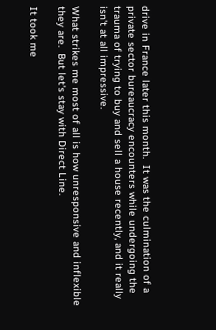drive in France later this month.  It was the culmination of a private sector bureaucracy encounters while undergoing the trauma of trying to buy and sell a house recently, and it really isn't at all impressive.

What strikes me most of all is how unresponsive and inflexible they are.  But let's stay with Direct Line.

It took me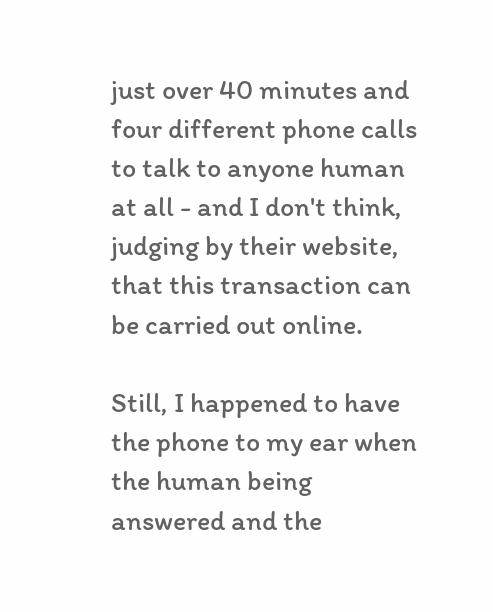just over 40 minutes and four different phone calls to talk to anyone human at all - and I don't think, judging by their website, that this transaction can be carried out online.

Still, I happened to have the phone to my ear when the human being answered and the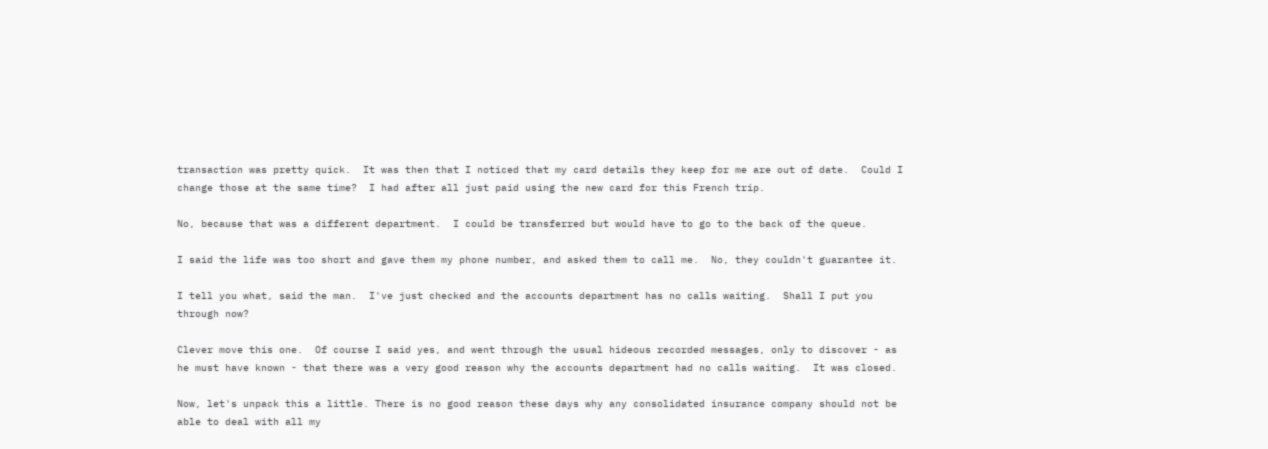transaction was pretty quick.  It was then that I noticed that my card details they keep for me are out of date.  Could I change those at the same time?  I had after all just paid using the new card for this French trip.

No, because that was a different department.  I could be transferred but would have to go to the back of the queue.

I said the life was too short and gave them my phone number, and asked them to call me.  No, they couldn't guarantee it.

I tell you what, said the man.  I've just checked and the accounts department has no calls waiting.  Shall I put you through now?

Clever move this one.  Of course I said yes, and went through the usual hideous recorded messages, only to discover - as he must have known - that there was a very good reason why the accounts department had no calls waiting.  It was closed.

Now, let's unpack this a little. There is no good reason these days why any consolidated insurance company should not be able to deal with all my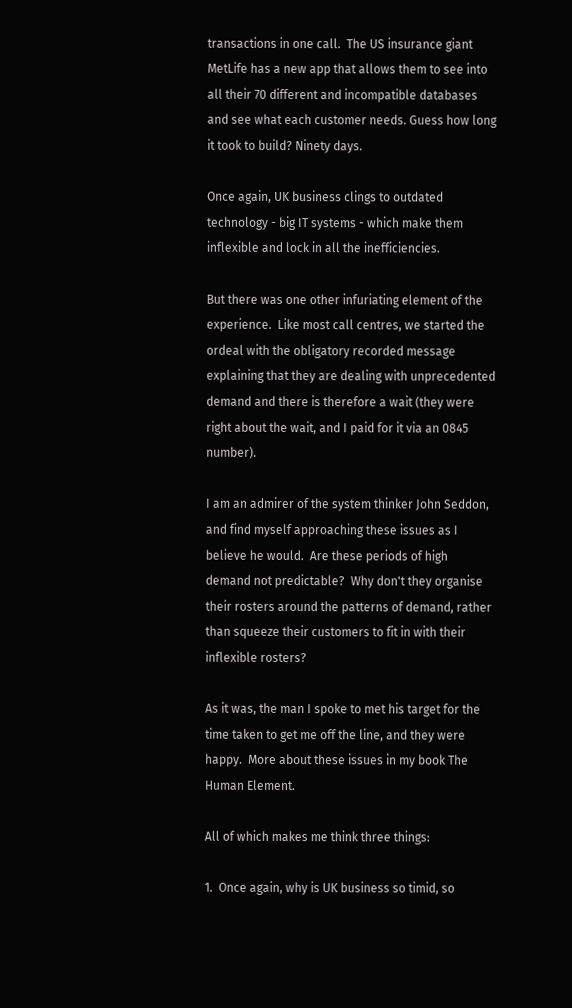transactions in one call.  The US insurance giant MetLife has a new app that allows them to see into all their 70 different and incompatible databases and see what each customer needs. Guess how long it took to build? Ninety days.

Once again, UK business clings to outdated technology - big IT systems - which make them inflexible and lock in all the inefficiencies.

But there was one other infuriating element of the experience.  Like most call centres, we started the ordeal with the obligatory recorded message explaining that they are dealing with unprecedented demand and there is therefore a wait (they were right about the wait, and I paid for it via an 0845 number).

I am an admirer of the system thinker John Seddon, and find myself approaching these issues as I believe he would.  Are these periods of high demand not predictable?  Why don't they organise their rosters around the patterns of demand, rather than squeeze their customers to fit in with their inflexible rosters?

As it was, the man I spoke to met his target for the time taken to get me off the line, and they were happy.  More about these issues in my book The Human Element.

All of which makes me think three things:

1.  Once again, why is UK business so timid, so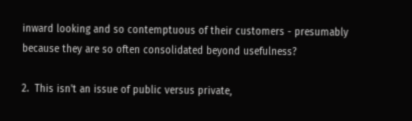inward looking and so contemptuous of their customers - presumably because they are so often consolidated beyond usefulness?

2.  This isn't an issue of public versus private,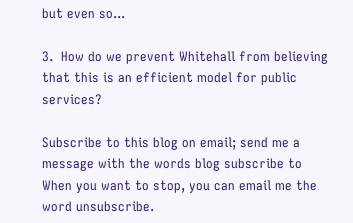but even so...

3.  How do we prevent Whitehall from believing that this is an efficient model for public services?

Subscribe to this blog on email; send me a message with the words blog subscribe to
When you want to stop, you can email me the word unsubscribe.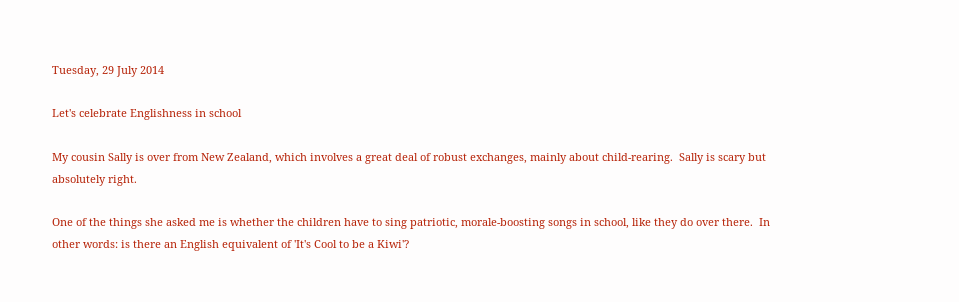Tuesday, 29 July 2014

Let's celebrate Englishness in school

My cousin Sally is over from New Zealand, which involves a great deal of robust exchanges, mainly about child-rearing.  Sally is scary but absolutely right.

One of the things she asked me is whether the children have to sing patriotic, morale-boosting songs in school, like they do over there.  In other words: is there an English equivalent of 'It's Cool to be a Kiwi'?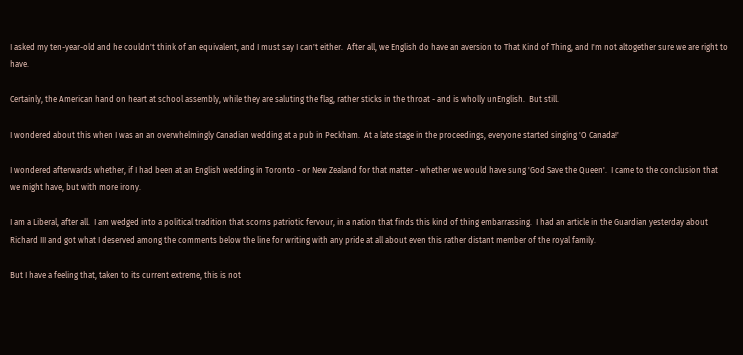I asked my ten-year-old and he couldn't think of an equivalent, and I must say I can't either.  After all, we English do have an aversion to That Kind of Thing, and I'm not altogether sure we are right to have.

Certainly, the American hand on heart at school assembly, while they are saluting the flag, rather sticks in the throat - and is wholly unEnglish.  But still.

I wondered about this when I was an an overwhelmingly Canadian wedding at a pub in Peckham.  At a late stage in the proceedings, everyone started singing 'O Canada!'

I wondered afterwards whether, if I had been at an English wedding in Toronto - or New Zealand for that matter - whether we would have sung 'God Save the Queen'.  I came to the conclusion that we might have, but with more irony.

I am a Liberal, after all.  I am wedged into a political tradition that scorns patriotic fervour, in a nation that finds this kind of thing embarrassing.  I had an article in the Guardian yesterday about Richard III and got what I deserved among the comments below the line for writing with any pride at all about even this rather distant member of the royal family.

But I have a feeling that, taken to its current extreme, this is not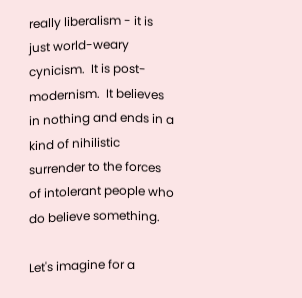really liberalism - it is just world-weary cynicism.  It is post-modernism.  It believes in nothing and ends in a kind of nihilistic surrender to the forces of intolerant people who do believe something.

Let's imagine for a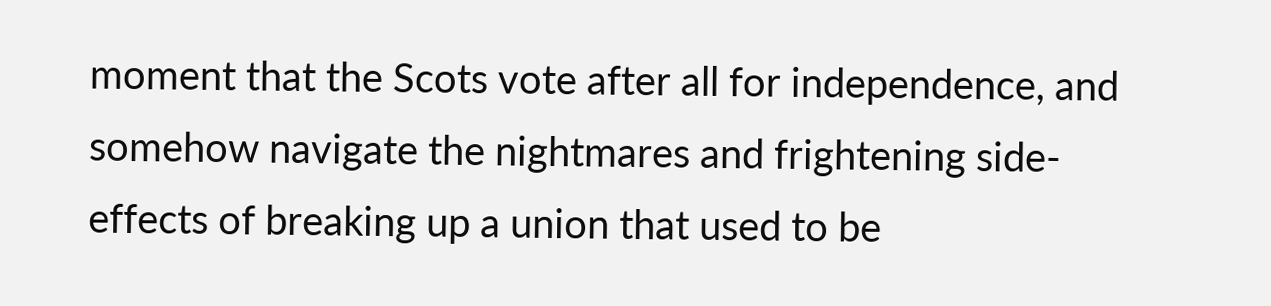moment that the Scots vote after all for independence, and somehow navigate the nightmares and frightening side-effects of breaking up a union that used to be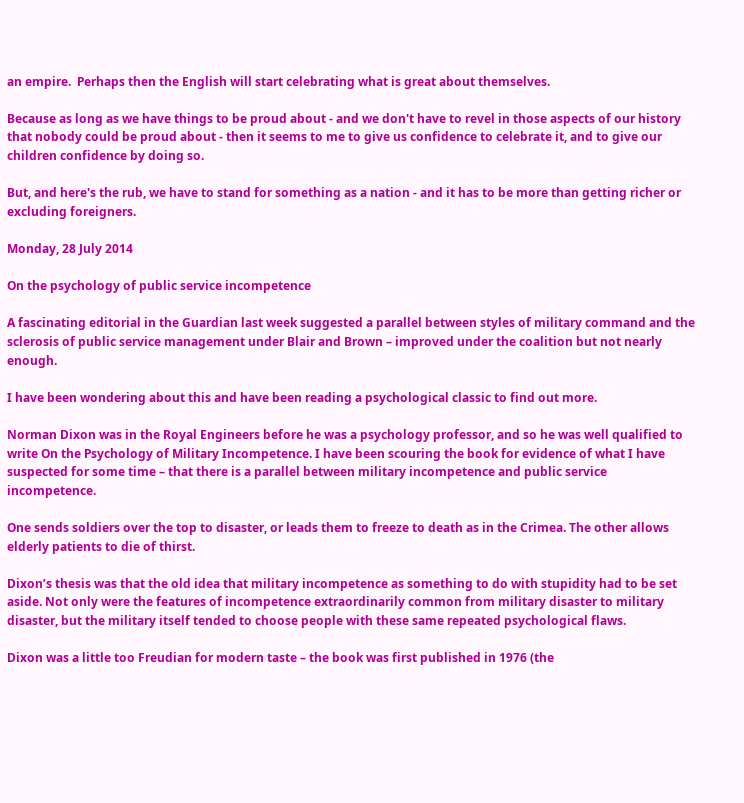an empire.  Perhaps then the English will start celebrating what is great about themselves.

Because as long as we have things to be proud about - and we don't have to revel in those aspects of our history that nobody could be proud about - then it seems to me to give us confidence to celebrate it, and to give our children confidence by doing so.

But, and here's the rub, we have to stand for something as a nation - and it has to be more than getting richer or excluding foreigners.

Monday, 28 July 2014

On the psychology of public service incompetence

A fascinating editorial in the Guardian last week suggested a parallel between styles of military command and the sclerosis of public service management under Blair and Brown – improved under the coalition but not nearly enough.

I have been wondering about this and have been reading a psychological classic to find out more.

Norman Dixon was in the Royal Engineers before he was a psychology professor, and so he was well qualified to write On the Psychology of Military Incompetence. I have been scouring the book for evidence of what I have suspected for some time – that there is a parallel between military incompetence and public service incompetence.

One sends soldiers over the top to disaster, or leads them to freeze to death as in the Crimea. The other allows elderly patients to die of thirst.

Dixon’s thesis was that the old idea that military incompetence as something to do with stupidity had to be set aside. Not only were the features of incompetence extraordinarily common from military disaster to military disaster, but the military itself tended to choose people with these same repeated psychological flaws.

Dixon was a little too Freudian for modern taste – the book was first published in 1976 (the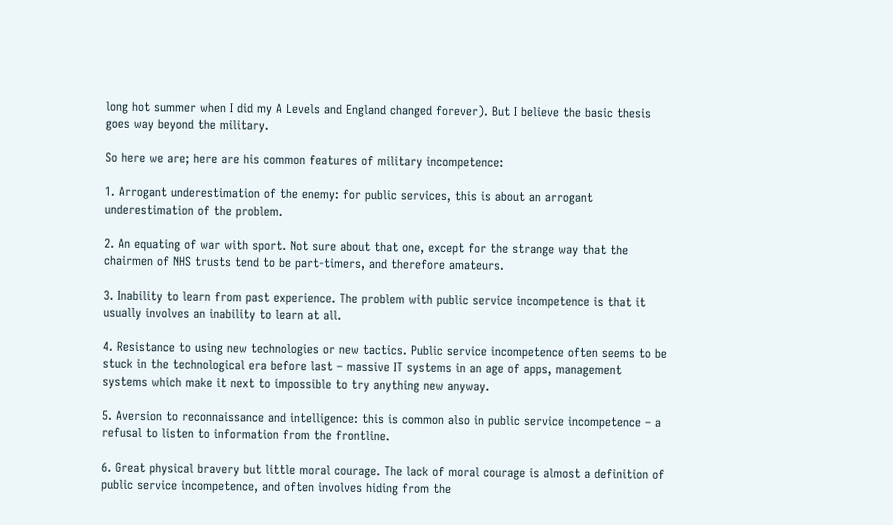long hot summer when I did my A Levels and England changed forever). But I believe the basic thesis goes way beyond the military.

So here we are; here are his common features of military incompetence:

1. Arrogant underestimation of the enemy: for public services, this is about an arrogant underestimation of the problem.

2. An equating of war with sport. Not sure about that one, except for the strange way that the chairmen of NHS trusts tend to be part-timers, and therefore amateurs.

3. Inability to learn from past experience. The problem with public service incompetence is that it usually involves an inability to learn at all.

4. Resistance to using new technologies or new tactics. Public service incompetence often seems to be stuck in the technological era before last – massive IT systems in an age of apps, management systems which make it next to impossible to try anything new anyway.

5. Aversion to reconnaissance and intelligence: this is common also in public service incompetence – a refusal to listen to information from the frontline.

6. Great physical bravery but little moral courage. The lack of moral courage is almost a definition of public service incompetence, and often involves hiding from the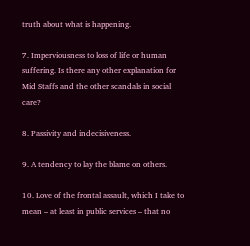truth about what is happening.

7. Imperviousness to loss of life or human suffering. Is there any other explanation for Mid Staffs and the other scandals in social care?

8. Passivity and indecisiveness.

9. A tendency to lay the blame on others.

10. Love of the frontal assault, which I take to mean – at least in public services – that no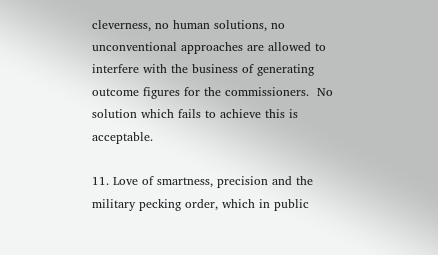cleverness, no human solutions, no unconventional approaches are allowed to interfere with the business of generating outcome figures for the commissioners.  No solution which fails to achieve this is acceptable.

11. Love of smartness, precision and the military pecking order, which in public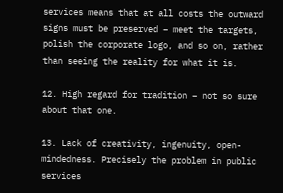services means that at all costs the outward signs must be preserved – meet the targets, polish the corporate logo, and so on, rather than seeing the reality for what it is.

12. High regard for tradition – not so sure about that one.

13. Lack of creativity, ingenuity, open-mindedness. Precisely the problem in public services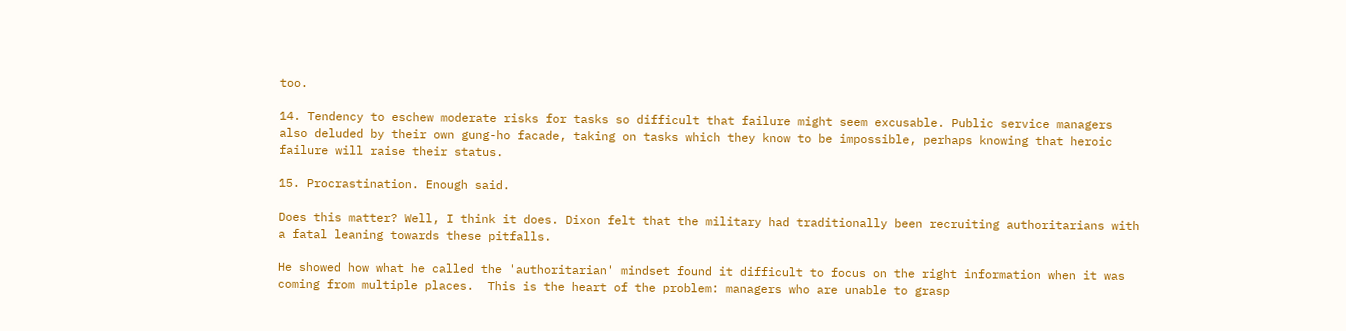too.

14. Tendency to eschew moderate risks for tasks so difficult that failure might seem excusable. Public service managers also deluded by their own gung-ho facade, taking on tasks which they know to be impossible, perhaps knowing that heroic failure will raise their status.

15. Procrastination. Enough said.

Does this matter? Well, I think it does. Dixon felt that the military had traditionally been recruiting authoritarians with a fatal leaning towards these pitfalls.

He showed how what he called the 'authoritarian' mindset found it difficult to focus on the right information when it was coming from multiple places.  This is the heart of the problem: managers who are unable to grasp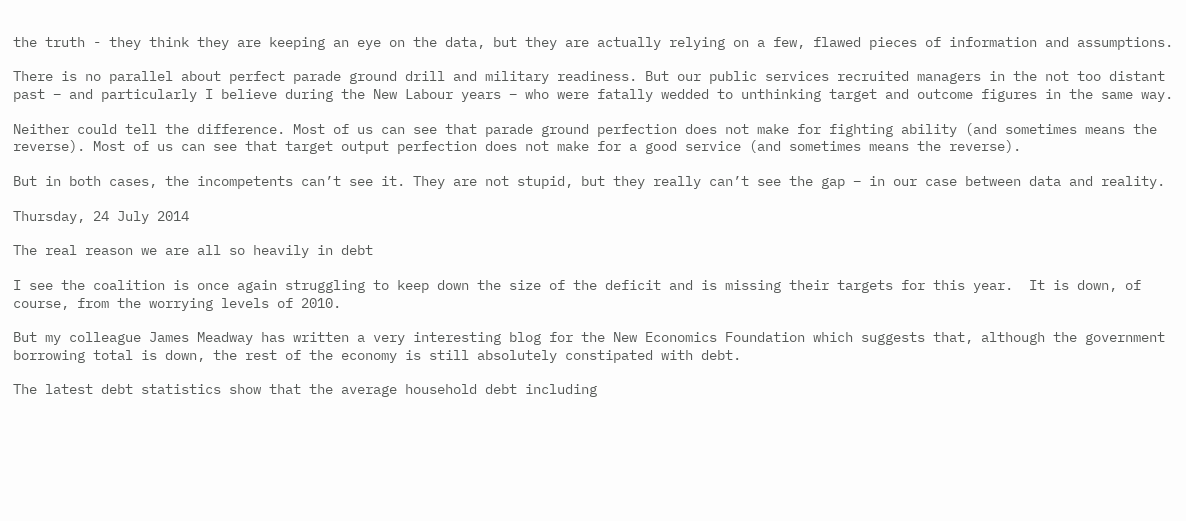the truth - they think they are keeping an eye on the data, but they are actually relying on a few, flawed pieces of information and assumptions.

There is no parallel about perfect parade ground drill and military readiness. But our public services recruited managers in the not too distant past – and particularly I believe during the New Labour years – who were fatally wedded to unthinking target and outcome figures in the same way.

Neither could tell the difference. Most of us can see that parade ground perfection does not make for fighting ability (and sometimes means the reverse). Most of us can see that target output perfection does not make for a good service (and sometimes means the reverse).

But in both cases, the incompetents can’t see it. They are not stupid, but they really can’t see the gap – in our case between data and reality.

Thursday, 24 July 2014

The real reason we are all so heavily in debt

I see the coalition is once again struggling to keep down the size of the deficit and is missing their targets for this year.  It is down, of course, from the worrying levels of 2010.

But my colleague James Meadway has written a very interesting blog for the New Economics Foundation which suggests that, although the government borrowing total is down, the rest of the economy is still absolutely constipated with debt.

The latest debt statistics show that the average household debt including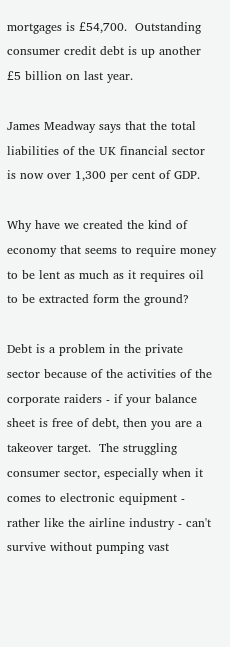mortgages is £54,700.  Outstanding consumer credit debt is up another £5 billion on last year.

James Meadway says that the total liabilities of the UK financial sector is now over 1,300 per cent of GDP.

Why have we created the kind of economy that seems to require money to be lent as much as it requires oil to be extracted form the ground?

Debt is a problem in the private sector because of the activities of the corporate raiders - if your balance sheet is free of debt, then you are a takeover target.  The struggling consumer sector, especially when it comes to electronic equipment - rather like the airline industry - can't survive without pumping vast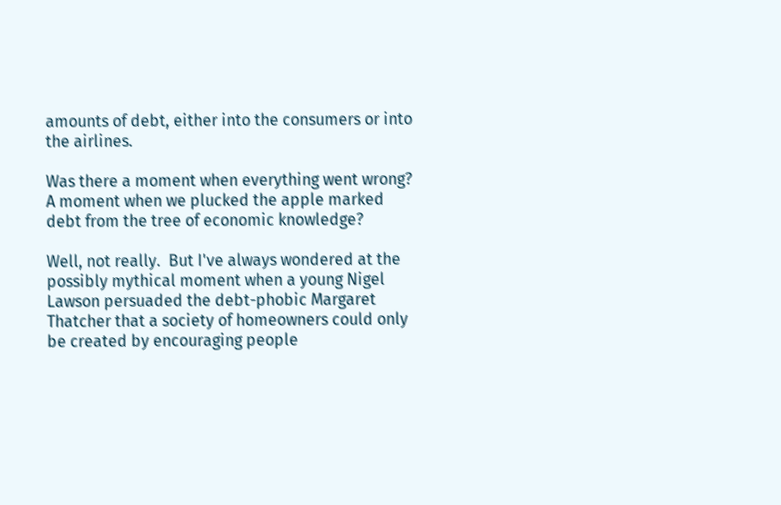amounts of debt, either into the consumers or into the airlines.

Was there a moment when everything went wrong?  A moment when we plucked the apple marked debt from the tree of economic knowledge?

Well, not really.  But I've always wondered at the possibly mythical moment when a young Nigel Lawson persuaded the debt-phobic Margaret Thatcher that a society of homeowners could only be created by encouraging people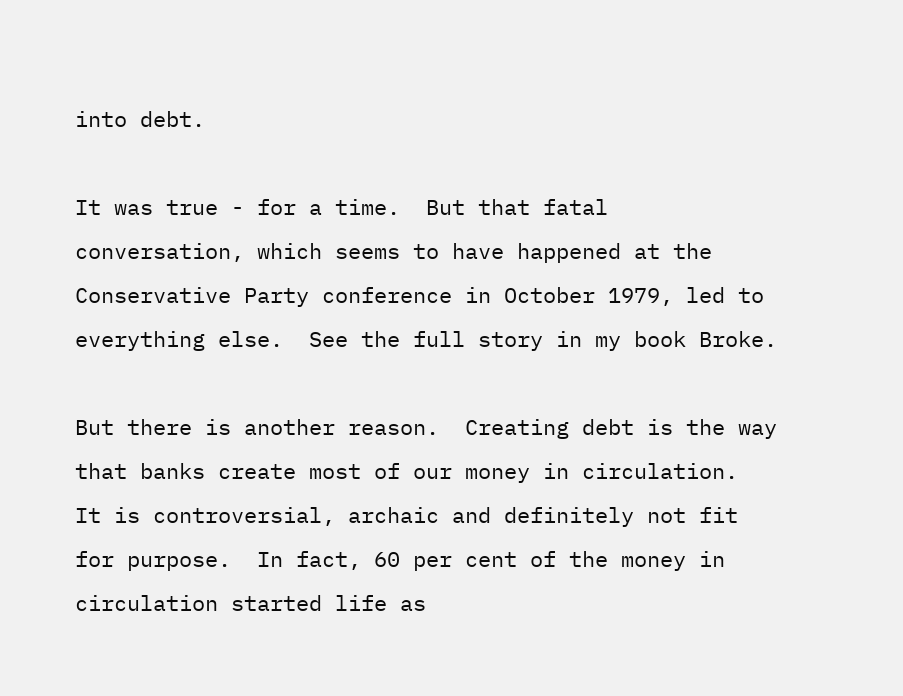into debt.

It was true - for a time.  But that fatal conversation, which seems to have happened at the Conservative Party conference in October 1979, led to everything else.  See the full story in my book Broke.

But there is another reason.  Creating debt is the way that banks create most of our money in circulation.  It is controversial, archaic and definitely not fit for purpose.  In fact, 60 per cent of the money in circulation started life as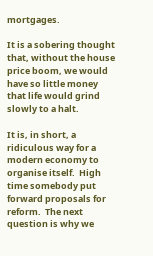mortgages.

It is a sobering thought that, without the house price boom, we would have so little money that life would grind slowly to a halt.

It is, in short, a ridiculous way for a modern economy to organise itself.  High time somebody put forward proposals for reform.  The next question is why we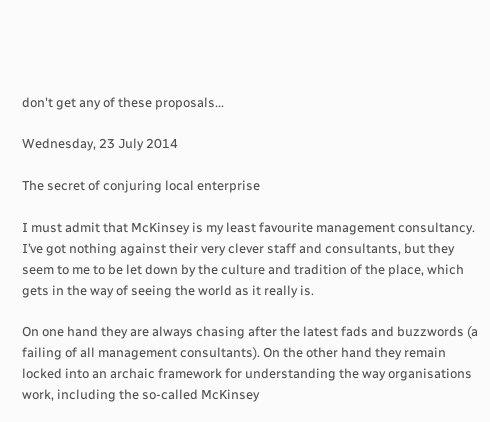don't get any of these proposals...

Wednesday, 23 July 2014

The secret of conjuring local enterprise

I must admit that McKinsey is my least favourite management consultancy. I’ve got nothing against their very clever staff and consultants, but they seem to me to be let down by the culture and tradition of the place, which gets in the way of seeing the world as it really is.

On one hand they are always chasing after the latest fads and buzzwords (a failing of all management consultants). On the other hand they remain locked into an archaic framework for understanding the way organisations work, including the so-called McKinsey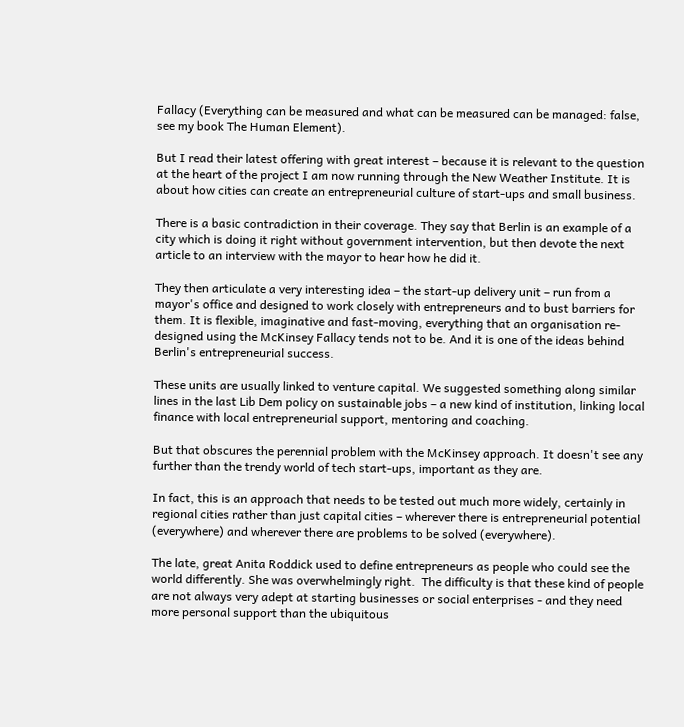Fallacy (Everything can be measured and what can be measured can be managed: false, see my book The Human Element).

But I read their latest offering with great interest – because it is relevant to the question at the heart of the project I am now running through the New Weather Institute. It is about how cities can create an entrepreneurial culture of start-ups and small business.

There is a basic contradiction in their coverage. They say that Berlin is an example of a city which is doing it right without government intervention, but then devote the next article to an interview with the mayor to hear how he did it.

They then articulate a very interesting idea – the start-up delivery unit – run from a mayor's office and designed to work closely with entrepreneurs and to bust barriers for them. It is flexible, imaginative and fast-moving, everything that an organisation re-designed using the McKinsey Fallacy tends not to be. And it is one of the ideas behind Berlin's entrepreneurial success.

These units are usually linked to venture capital. We suggested something along similar lines in the last Lib Dem policy on sustainable jobs – a new kind of institution, linking local finance with local entrepreneurial support, mentoring and coaching.

But that obscures the perennial problem with the McKinsey approach. It doesn't see any further than the trendy world of tech start-ups, important as they are.

In fact, this is an approach that needs to be tested out much more widely, certainly in regional cities rather than just capital cities – wherever there is entrepreneurial potential (everywhere) and wherever there are problems to be solved (everywhere).

The late, great Anita Roddick used to define entrepreneurs as people who could see the world differently. She was overwhelmingly right.  The difficulty is that these kind of people are not always very adept at starting businesses or social enterprises - and they need more personal support than the ubiquitous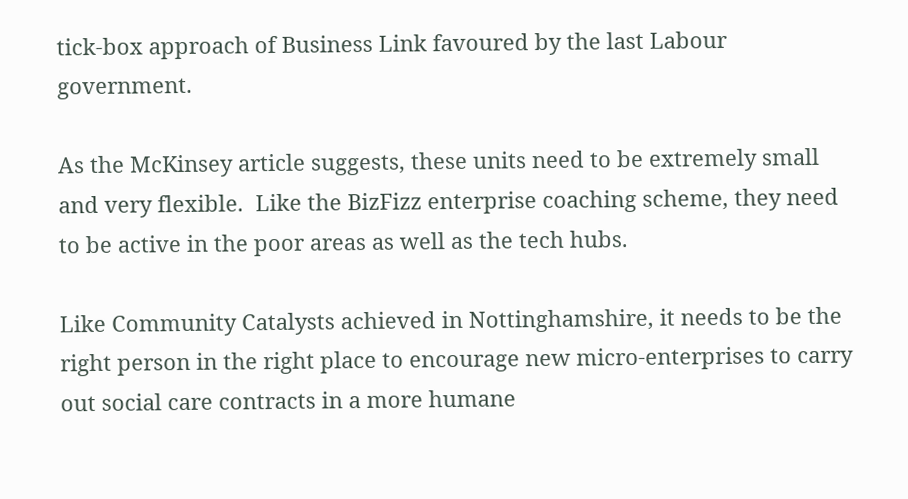tick-box approach of Business Link favoured by the last Labour government.

As the McKinsey article suggests, these units need to be extremely small and very flexible.  Like the BizFizz enterprise coaching scheme, they need to be active in the poor areas as well as the tech hubs.

Like Community Catalysts achieved in Nottinghamshire, it needs to be the right person in the right place to encourage new micro-enterprises to carry out social care contracts in a more humane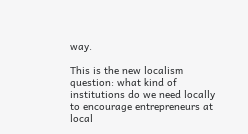way.

This is the new localism question: what kind of institutions do we need locally to encourage entrepreneurs at local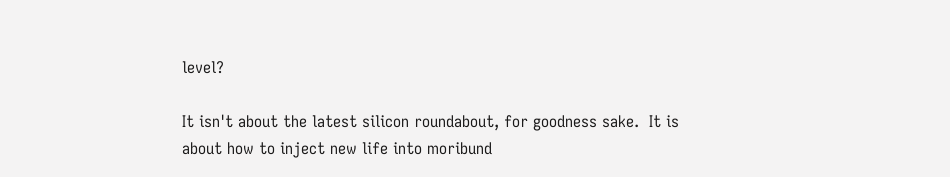level?

It isn't about the latest silicon roundabout, for goodness sake.  It is about how to inject new life into moribund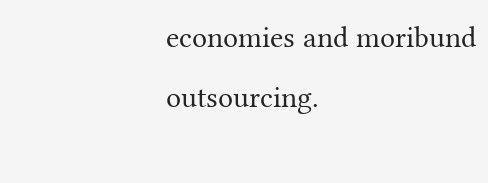economies and moribund outsourcing.